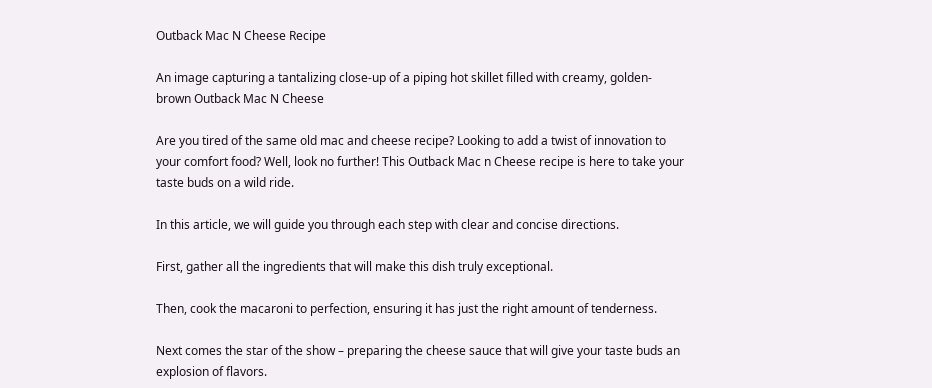Outback Mac N Cheese Recipe

An image capturing a tantalizing close-up of a piping hot skillet filled with creamy, golden-brown Outback Mac N Cheese

Are you tired of the same old mac and cheese recipe? Looking to add a twist of innovation to your comfort food? Well, look no further! This Outback Mac n Cheese recipe is here to take your taste buds on a wild ride.

In this article, we will guide you through each step with clear and concise directions.

First, gather all the ingredients that will make this dish truly exceptional.

Then, cook the macaroni to perfection, ensuring it has just the right amount of tenderness.

Next comes the star of the show – preparing the cheese sauce that will give your taste buds an explosion of flavors.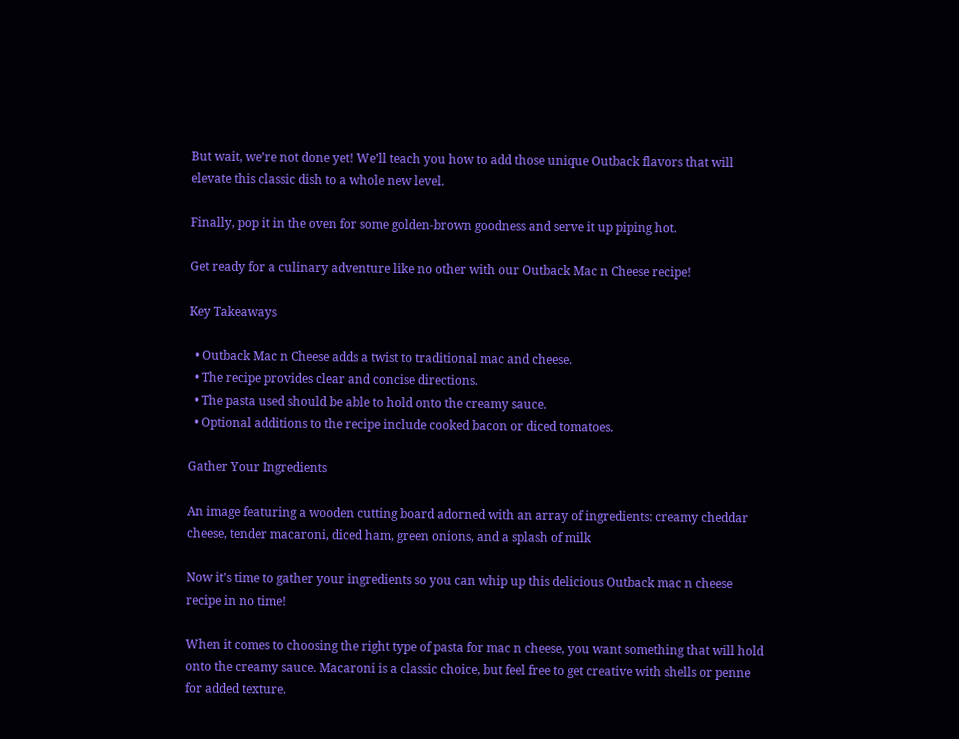But wait, we’re not done yet! We’ll teach you how to add those unique Outback flavors that will elevate this classic dish to a whole new level.

Finally, pop it in the oven for some golden-brown goodness and serve it up piping hot.

Get ready for a culinary adventure like no other with our Outback Mac n Cheese recipe!

Key Takeaways

  • Outback Mac n Cheese adds a twist to traditional mac and cheese.
  • The recipe provides clear and concise directions.
  • The pasta used should be able to hold onto the creamy sauce.
  • Optional additions to the recipe include cooked bacon or diced tomatoes.

Gather Your Ingredients

An image featuring a wooden cutting board adorned with an array of ingredients: creamy cheddar cheese, tender macaroni, diced ham, green onions, and a splash of milk

Now it’s time to gather your ingredients so you can whip up this delicious Outback mac n cheese recipe in no time!

When it comes to choosing the right type of pasta for mac n cheese, you want something that will hold onto the creamy sauce. Macaroni is a classic choice, but feel free to get creative with shells or penne for added texture.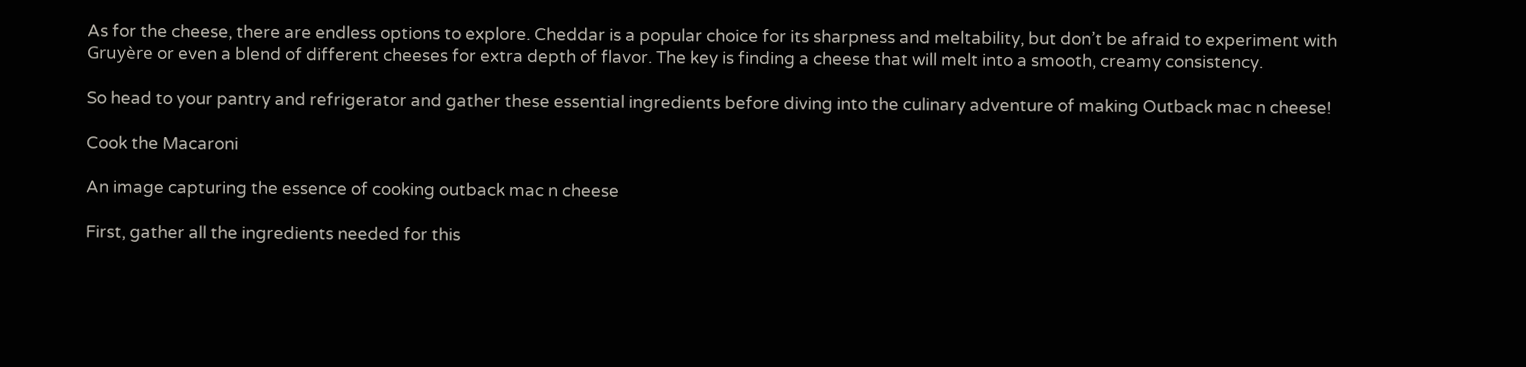As for the cheese, there are endless options to explore. Cheddar is a popular choice for its sharpness and meltability, but don’t be afraid to experiment with Gruyère or even a blend of different cheeses for extra depth of flavor. The key is finding a cheese that will melt into a smooth, creamy consistency.

So head to your pantry and refrigerator and gather these essential ingredients before diving into the culinary adventure of making Outback mac n cheese!

Cook the Macaroni

An image capturing the essence of cooking outback mac n cheese

First, gather all the ingredients needed for this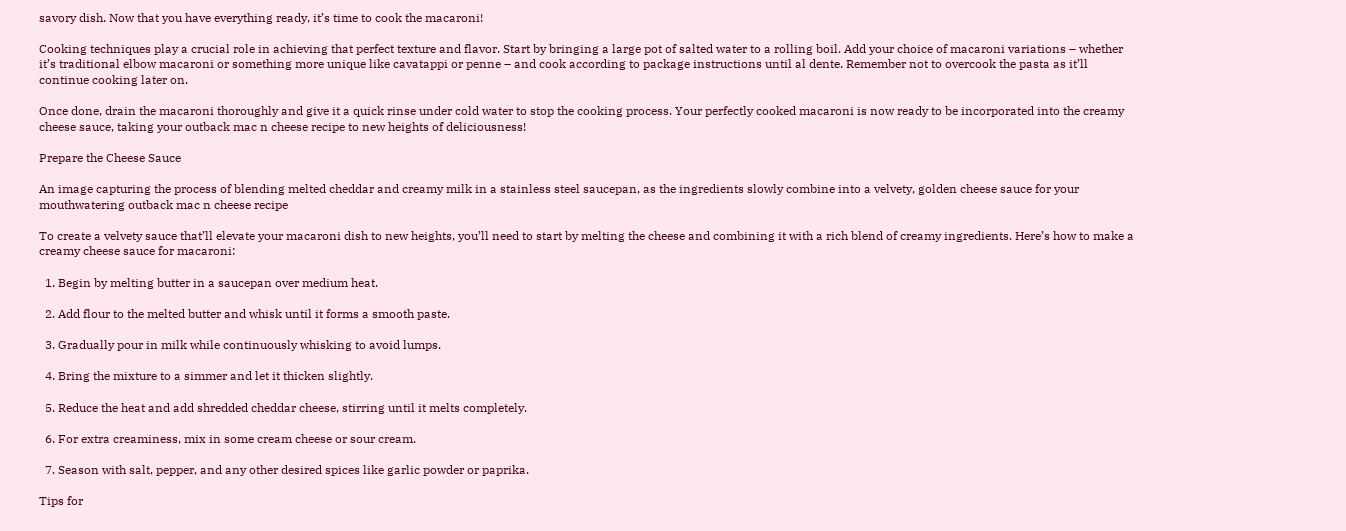savory dish. Now that you have everything ready, it’s time to cook the macaroni!

Cooking techniques play a crucial role in achieving that perfect texture and flavor. Start by bringing a large pot of salted water to a rolling boil. Add your choice of macaroni variations – whether it’s traditional elbow macaroni or something more unique like cavatappi or penne – and cook according to package instructions until al dente. Remember not to overcook the pasta as it’ll continue cooking later on.

Once done, drain the macaroni thoroughly and give it a quick rinse under cold water to stop the cooking process. Your perfectly cooked macaroni is now ready to be incorporated into the creamy cheese sauce, taking your outback mac n cheese recipe to new heights of deliciousness!

Prepare the Cheese Sauce

An image capturing the process of blending melted cheddar and creamy milk in a stainless steel saucepan, as the ingredients slowly combine into a velvety, golden cheese sauce for your mouthwatering outback mac n cheese recipe

To create a velvety sauce that’ll elevate your macaroni dish to new heights, you’ll need to start by melting the cheese and combining it with a rich blend of creamy ingredients. Here’s how to make a creamy cheese sauce for macaroni:

  1. Begin by melting butter in a saucepan over medium heat.

  2. Add flour to the melted butter and whisk until it forms a smooth paste.

  3. Gradually pour in milk while continuously whisking to avoid lumps.

  4. Bring the mixture to a simmer and let it thicken slightly.

  5. Reduce the heat and add shredded cheddar cheese, stirring until it melts completely.

  6. For extra creaminess, mix in some cream cheese or sour cream.

  7. Season with salt, pepper, and any other desired spices like garlic powder or paprika.

Tips for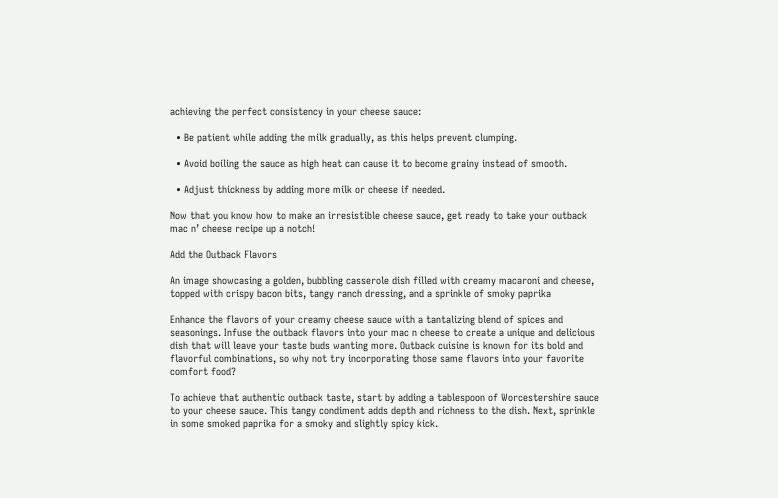achieving the perfect consistency in your cheese sauce:

  • Be patient while adding the milk gradually, as this helps prevent clumping.

  • Avoid boiling the sauce as high heat can cause it to become grainy instead of smooth.

  • Adjust thickness by adding more milk or cheese if needed.

Now that you know how to make an irresistible cheese sauce, get ready to take your outback mac n’ cheese recipe up a notch!

Add the Outback Flavors

An image showcasing a golden, bubbling casserole dish filled with creamy macaroni and cheese, topped with crispy bacon bits, tangy ranch dressing, and a sprinkle of smoky paprika

Enhance the flavors of your creamy cheese sauce with a tantalizing blend of spices and seasonings. Infuse the outback flavors into your mac n cheese to create a unique and delicious dish that will leave your taste buds wanting more. Outback cuisine is known for its bold and flavorful combinations, so why not try incorporating those same flavors into your favorite comfort food?

To achieve that authentic outback taste, start by adding a tablespoon of Worcestershire sauce to your cheese sauce. This tangy condiment adds depth and richness to the dish. Next, sprinkle in some smoked paprika for a smoky and slightly spicy kick.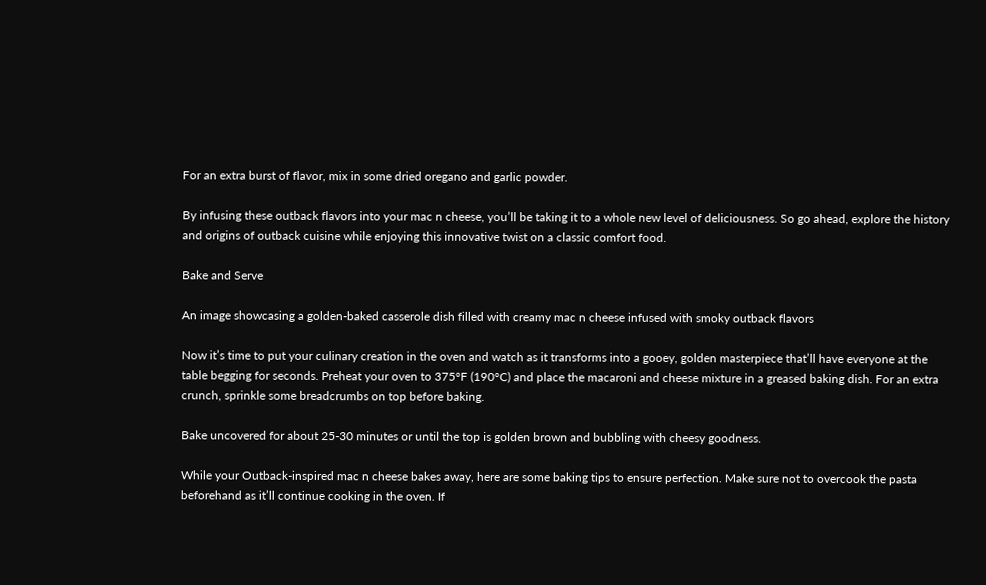For an extra burst of flavor, mix in some dried oregano and garlic powder.

By infusing these outback flavors into your mac n cheese, you’ll be taking it to a whole new level of deliciousness. So go ahead, explore the history and origins of outback cuisine while enjoying this innovative twist on a classic comfort food.

Bake and Serve

An image showcasing a golden-baked casserole dish filled with creamy mac n cheese infused with smoky outback flavors

Now it’s time to put your culinary creation in the oven and watch as it transforms into a gooey, golden masterpiece that’ll have everyone at the table begging for seconds. Preheat your oven to 375°F (190°C) and place the macaroni and cheese mixture in a greased baking dish. For an extra crunch, sprinkle some breadcrumbs on top before baking.

Bake uncovered for about 25-30 minutes or until the top is golden brown and bubbling with cheesy goodness.

While your Outback-inspired mac n cheese bakes away, here are some baking tips to ensure perfection. Make sure not to overcook the pasta beforehand as it’ll continue cooking in the oven. If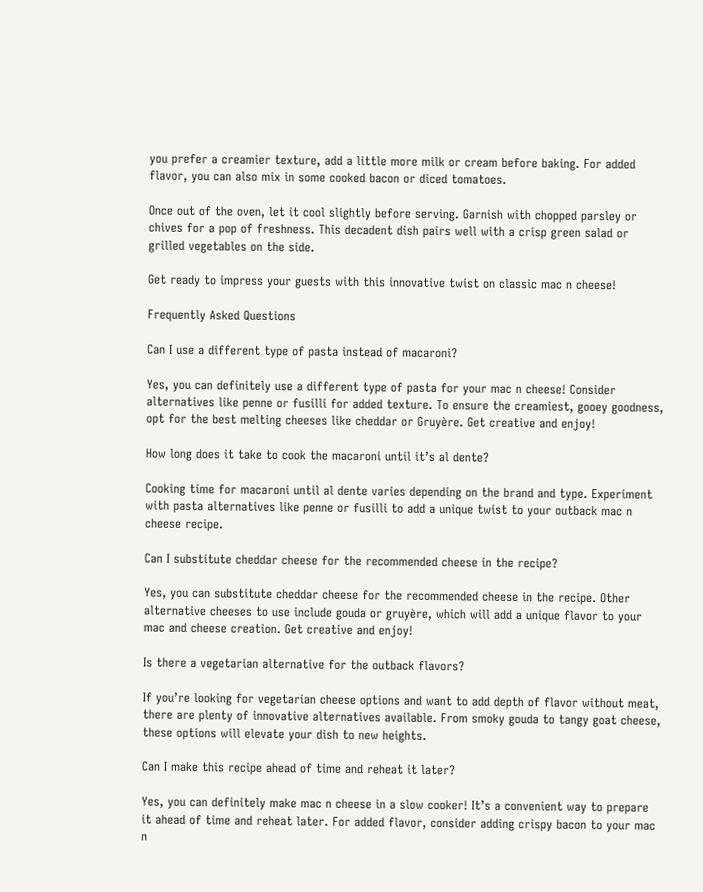you prefer a creamier texture, add a little more milk or cream before baking. For added flavor, you can also mix in some cooked bacon or diced tomatoes.

Once out of the oven, let it cool slightly before serving. Garnish with chopped parsley or chives for a pop of freshness. This decadent dish pairs well with a crisp green salad or grilled vegetables on the side.

Get ready to impress your guests with this innovative twist on classic mac n cheese!

Frequently Asked Questions

Can I use a different type of pasta instead of macaroni?

Yes, you can definitely use a different type of pasta for your mac n cheese! Consider alternatives like penne or fusilli for added texture. To ensure the creamiest, gooey goodness, opt for the best melting cheeses like cheddar or Gruyère. Get creative and enjoy!

How long does it take to cook the macaroni until it’s al dente?

Cooking time for macaroni until al dente varies depending on the brand and type. Experiment with pasta alternatives like penne or fusilli to add a unique twist to your outback mac n cheese recipe.

Can I substitute cheddar cheese for the recommended cheese in the recipe?

Yes, you can substitute cheddar cheese for the recommended cheese in the recipe. Other alternative cheeses to use include gouda or gruyère, which will add a unique flavor to your mac and cheese creation. Get creative and enjoy!

Is there a vegetarian alternative for the outback flavors?

If you’re looking for vegetarian cheese options and want to add depth of flavor without meat, there are plenty of innovative alternatives available. From smoky gouda to tangy goat cheese, these options will elevate your dish to new heights.

Can I make this recipe ahead of time and reheat it later?

Yes, you can definitely make mac n cheese in a slow cooker! It’s a convenient way to prepare it ahead of time and reheat later. For added flavor, consider adding crispy bacon to your mac n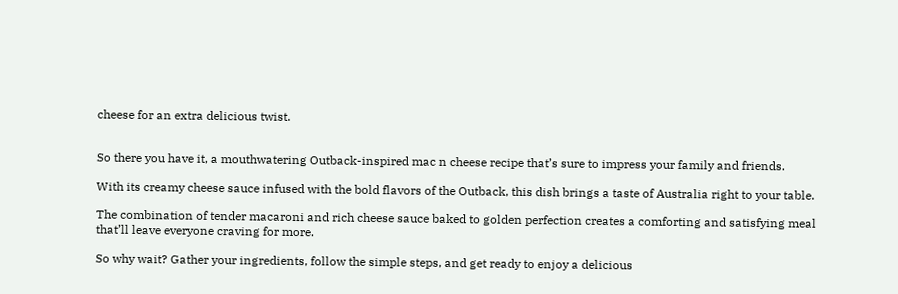cheese for an extra delicious twist.


So there you have it, a mouthwatering Outback-inspired mac n cheese recipe that’s sure to impress your family and friends.

With its creamy cheese sauce infused with the bold flavors of the Outback, this dish brings a taste of Australia right to your table.

The combination of tender macaroni and rich cheese sauce baked to golden perfection creates a comforting and satisfying meal that’ll leave everyone craving for more.

So why wait? Gather your ingredients, follow the simple steps, and get ready to enjoy a delicious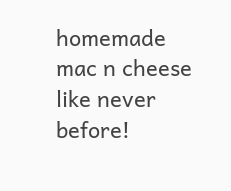homemade mac n cheese like never before!